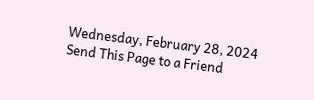Wednesday, February 28, 2024
Send This Page to a Friend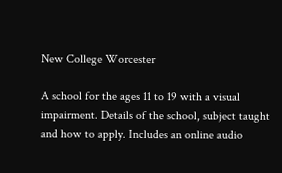New College Worcester

A school for the ages 11 to 19 with a visual impairment. Details of the school, subject taught and how to apply. Includes an online audio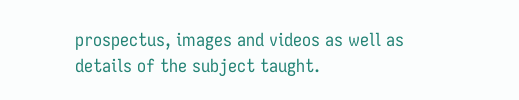prospectus, images and videos as well as details of the subject taught.